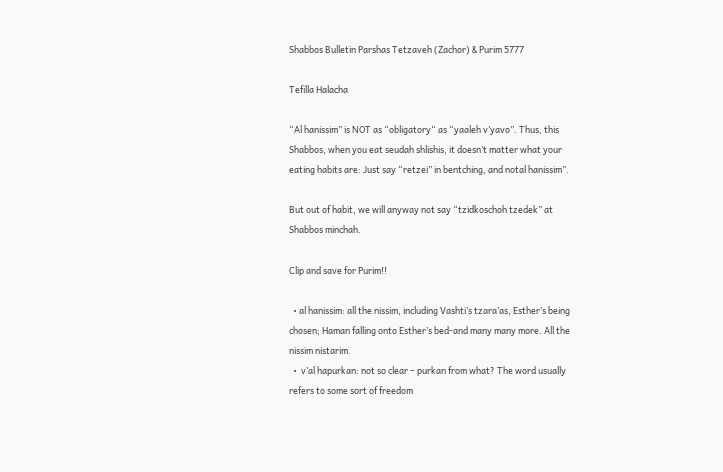Shabbos Bulletin Parshas Tetzaveh (Zachor) & Purim 5777

Tefilla Halacha

“Al hanissim” is NOT as “obligatory“ as “yaaleh v’yavo”. Thus, this Shabbos, when you eat seudah shlishis, it doesn’t matter what your eating habits are: Just say “retzei” in bentching, and notal hanissim”.

But out of habit, we will anyway not say “tzidkoschoh tzedek” at Shabbos minchah.

Clip and save for Purim!!

  • al hanissim: all the nissim, including Vashti’s tzara’as, Esther’s being chosen; Haman falling onto Esther’s bed-and many many more. All the nissim nistarim.
  •  v’al hapurkan: not so clear – purkan from what? The word usually refers to some sort of freedom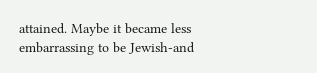attained. Maybe it became less embarrassing to be Jewish-and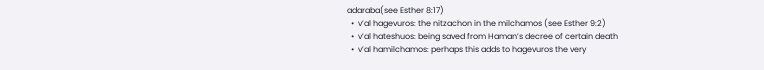adaraba(see Esther 8:17)
  •  v’al hagevuros: the nitzachon in the milchamos (see Esther 9:2)
  •  v’al hateshuos: being saved from Haman’s decree of certain death
  •  v’al hamilchamos: perhaps this adds to hagevuros the very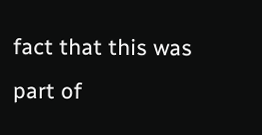fact that this was part of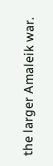the larger Amaleik war.